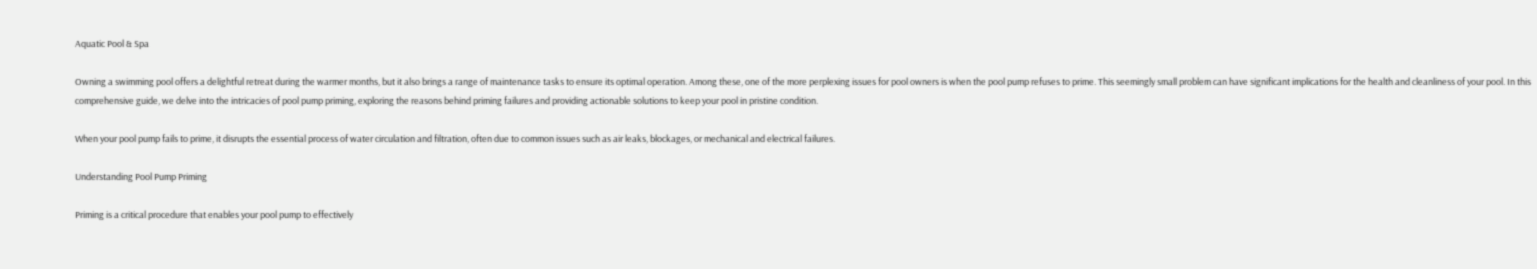Aquatic Pool & Spa

Owning a swimming pool offers a delightful retreat during the warmer months, but it also brings a range of maintenance tasks to ensure its optimal operation. Among these, one of the more perplexing issues for pool owners is when the pool pump refuses to prime. This seemingly small problem can have significant implications for the health and cleanliness of your pool. In this comprehensive guide, we delve into the intricacies of pool pump priming, exploring the reasons behind priming failures and providing actionable solutions to keep your pool in pristine condition.

When your pool pump fails to prime, it disrupts the essential process of water circulation and filtration, often due to common issues such as air leaks, blockages, or mechanical and electrical failures.

Understanding Pool Pump Priming

Priming is a critical procedure that enables your pool pump to effectively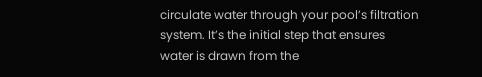circulate water through your pool’s filtration system. It’s the initial step that ensures water is drawn from the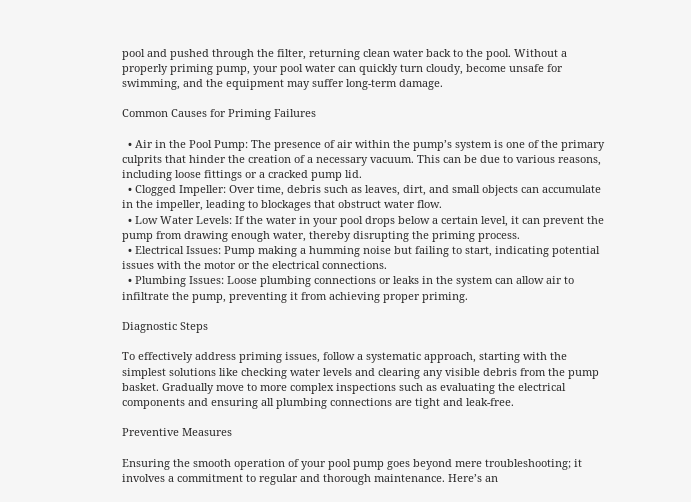pool and pushed through the filter, returning clean water back to the pool. Without a properly priming pump, your pool water can quickly turn cloudy, become unsafe for swimming, and the equipment may suffer long-term damage.

Common Causes for Priming Failures

  • Air in the Pool Pump: The presence of air within the pump’s system is one of the primary culprits that hinder the creation of a necessary vacuum. This can be due to various reasons, including loose fittings or a cracked pump lid.
  • Clogged Impeller: Over time, debris such as leaves, dirt, and small objects can accumulate in the impeller, leading to blockages that obstruct water flow.
  • Low Water Levels: If the water in your pool drops below a certain level, it can prevent the pump from drawing enough water, thereby disrupting the priming process.
  • Electrical Issues: Pump making a humming noise but failing to start, indicating potential issues with the motor or the electrical connections.
  • Plumbing Issues: Loose plumbing connections or leaks in the system can allow air to infiltrate the pump, preventing it from achieving proper priming.

Diagnostic Steps

To effectively address priming issues, follow a systematic approach, starting with the simplest solutions like checking water levels and clearing any visible debris from the pump basket. Gradually move to more complex inspections such as evaluating the electrical components and ensuring all plumbing connections are tight and leak-free.

Preventive Measures

Ensuring the smooth operation of your pool pump goes beyond mere troubleshooting; it involves a commitment to regular and thorough maintenance. Here’s an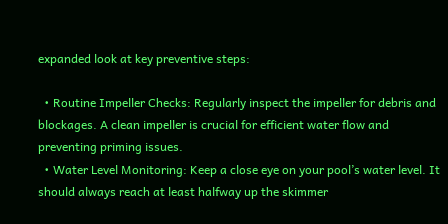expanded look at key preventive steps:

  • Routine Impeller Checks: Regularly inspect the impeller for debris and blockages. A clean impeller is crucial for efficient water flow and preventing priming issues.
  • Water Level Monitoring: Keep a close eye on your pool’s water level. It should always reach at least halfway up the skimmer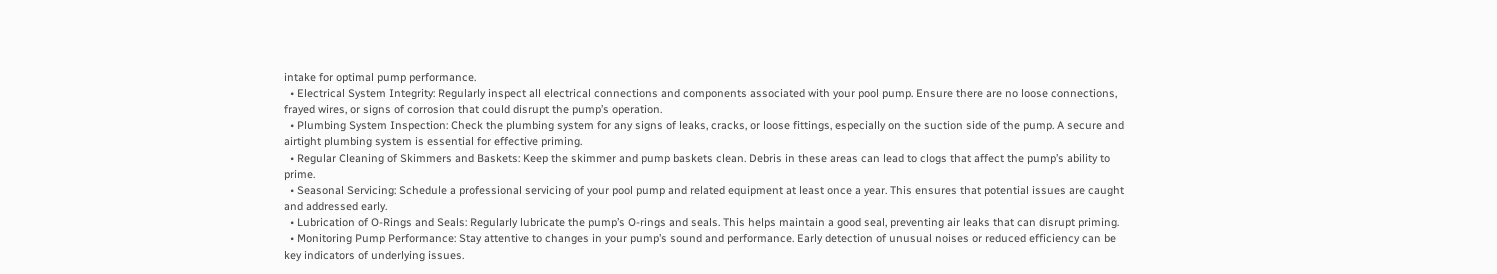intake for optimal pump performance.
  • Electrical System Integrity: Regularly inspect all electrical connections and components associated with your pool pump. Ensure there are no loose connections, frayed wires, or signs of corrosion that could disrupt the pump’s operation.
  • Plumbing System Inspection: Check the plumbing system for any signs of leaks, cracks, or loose fittings, especially on the suction side of the pump. A secure and airtight plumbing system is essential for effective priming.
  • Regular Cleaning of Skimmers and Baskets: Keep the skimmer and pump baskets clean. Debris in these areas can lead to clogs that affect the pump’s ability to prime.
  • Seasonal Servicing: Schedule a professional servicing of your pool pump and related equipment at least once a year. This ensures that potential issues are caught and addressed early.
  • Lubrication of O-Rings and Seals: Regularly lubricate the pump’s O-rings and seals. This helps maintain a good seal, preventing air leaks that can disrupt priming.
  • Monitoring Pump Performance: Stay attentive to changes in your pump’s sound and performance. Early detection of unusual noises or reduced efficiency can be key indicators of underlying issues.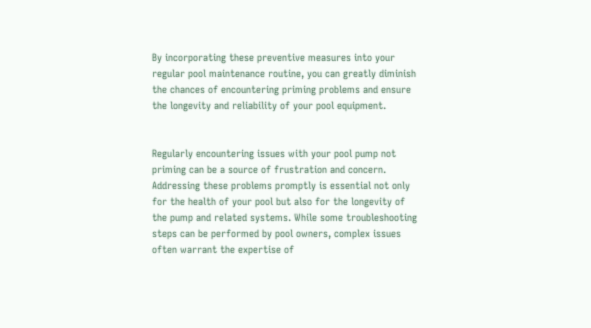By incorporating these preventive measures into your regular pool maintenance routine, you can greatly diminish the chances of encountering priming problems and ensure the longevity and reliability of your pool equipment.


Regularly encountering issues with your pool pump not priming can be a source of frustration and concern. Addressing these problems promptly is essential not only for the health of your pool but also for the longevity of the pump and related systems. While some troubleshooting steps can be performed by pool owners, complex issues often warrant the expertise of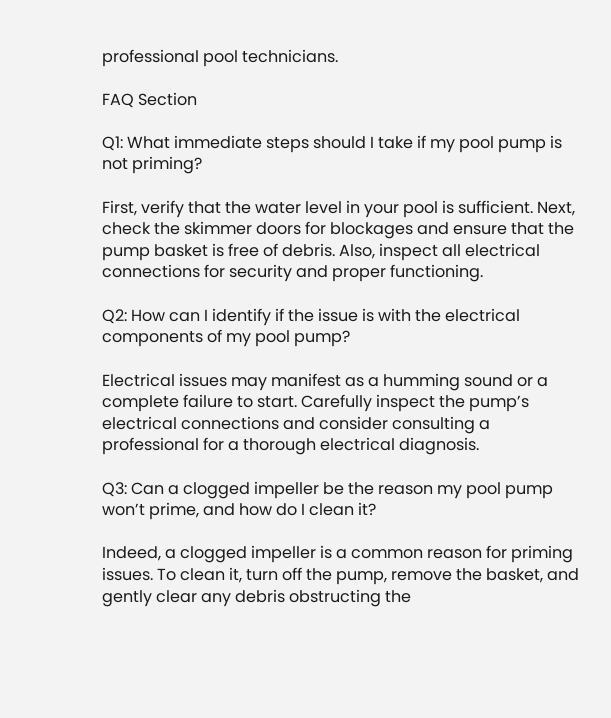professional pool technicians.

FAQ Section

Q1: What immediate steps should I take if my pool pump is not priming?

First, verify that the water level in your pool is sufficient. Next, check the skimmer doors for blockages and ensure that the pump basket is free of debris. Also, inspect all electrical connections for security and proper functioning.

Q2: How can I identify if the issue is with the electrical components of my pool pump?

Electrical issues may manifest as a humming sound or a complete failure to start. Carefully inspect the pump’s electrical connections and consider consulting a professional for a thorough electrical diagnosis.

Q3: Can a clogged impeller be the reason my pool pump won’t prime, and how do I clean it?

Indeed, a clogged impeller is a common reason for priming issues. To clean it, turn off the pump, remove the basket, and gently clear any debris obstructing the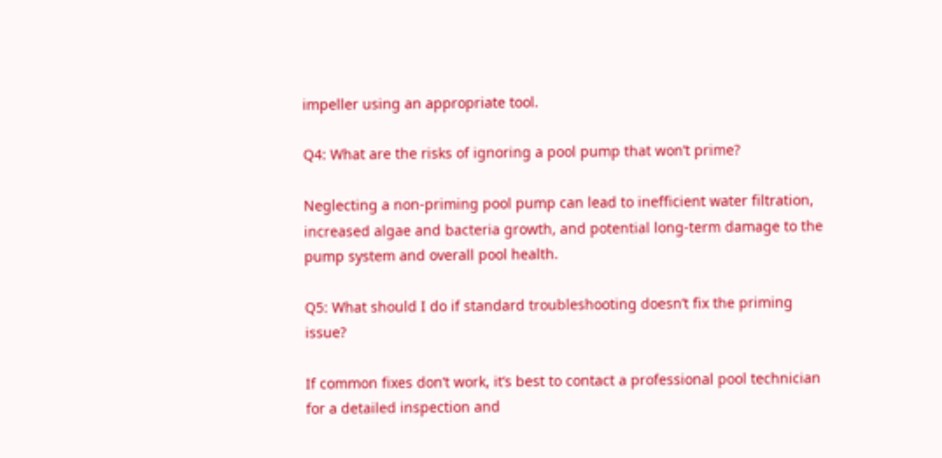impeller using an appropriate tool.

Q4: What are the risks of ignoring a pool pump that won’t prime?

Neglecting a non-priming pool pump can lead to inefficient water filtration, increased algae and bacteria growth, and potential long-term damage to the pump system and overall pool health.

Q5: What should I do if standard troubleshooting doesn’t fix the priming issue?

If common fixes don’t work, it’s best to contact a professional pool technician for a detailed inspection and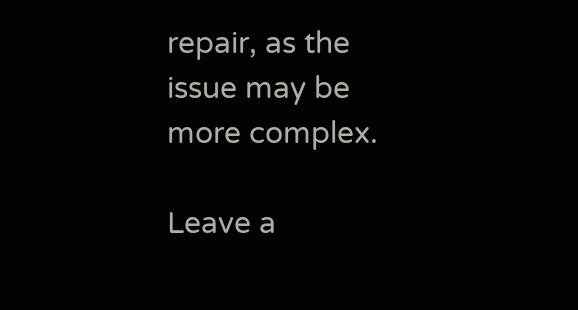repair, as the issue may be more complex.

Leave a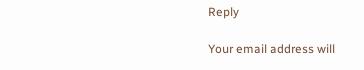Reply

Your email address will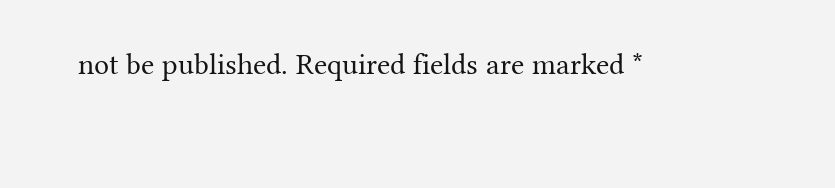not be published. Required fields are marked *